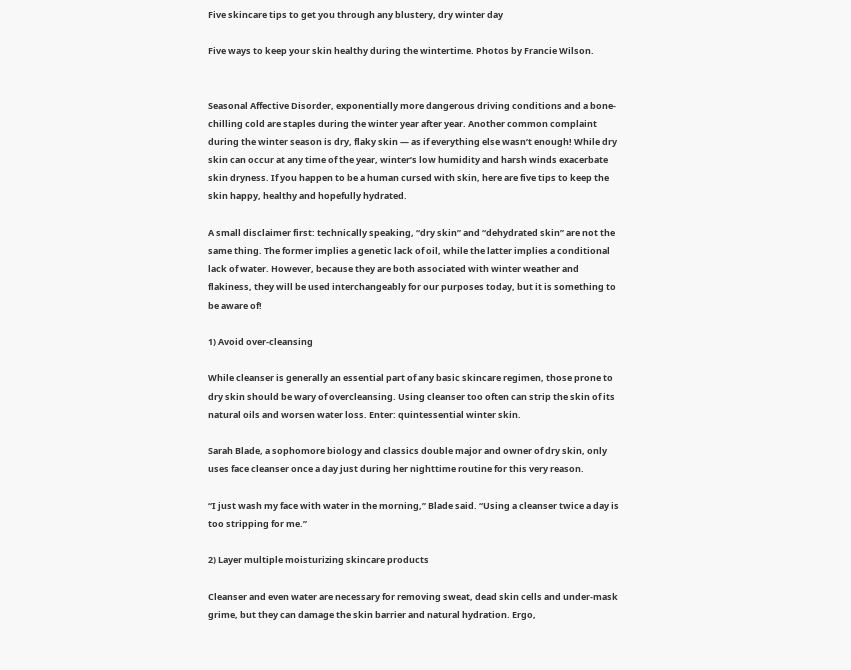Five skincare tips to get you through any blustery, dry winter day

Five ways to keep your skin healthy during the wintertime. Photos by Francie Wilson.


Seasonal Affective Disorder, exponentially more dangerous driving conditions and a bone-chilling cold are staples during the winter year after year. Another common complaint during the winter season is dry, flaky skin ― as if everything else wasn’t enough! While dry skin can occur at any time of the year, winter’s low humidity and harsh winds exacerbate skin dryness. If you happen to be a human cursed with skin, here are five tips to keep the skin happy, healthy and hopefully hydrated.

A small disclaimer first: technically speaking, “dry skin” and “dehydrated skin” are not the same thing. The former implies a genetic lack of oil, while the latter implies a conditional lack of water. However, because they are both associated with winter weather and flakiness, they will be used interchangeably for our purposes today, but it is something to be aware of!

1) Avoid over-cleansing

While cleanser is generally an essential part of any basic skincare regimen, those prone to dry skin should be wary of overcleansing. Using cleanser too often can strip the skin of its natural oils and worsen water loss. Enter: quintessential winter skin.

Sarah Blade, a sophomore biology and classics double major and owner of dry skin, only uses face cleanser once a day just during her nighttime routine for this very reason.

“I just wash my face with water in the morning,” Blade said. “Using a cleanser twice a day is too stripping for me.”

2) Layer multiple moisturizing skincare products

Cleanser and even water are necessary for removing sweat, dead skin cells and under-mask grime, but they can damage the skin barrier and natural hydration. Ergo,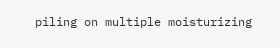piling on multiple moisturizing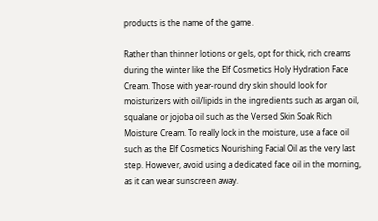products is the name of the game.

Rather than thinner lotions or gels, opt for thick, rich creams during the winter like the Elf Cosmetics Holy Hydration Face Cream. Those with year-round dry skin should look for moisturizers with oil/lipids in the ingredients such as argan oil, squalane or jojoba oil such as the Versed Skin Soak Rich Moisture Cream. To really lock in the moisture, use a face oil such as the Elf Cosmetics Nourishing Facial Oil as the very last step. However, avoid using a dedicated face oil in the morning, as it can wear sunscreen away.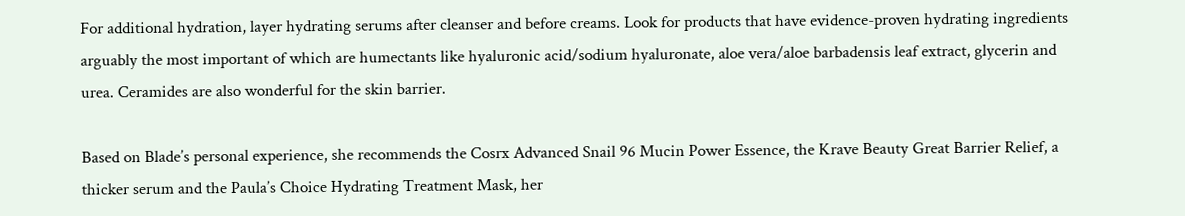For additional hydration, layer hydrating serums after cleanser and before creams. Look for products that have evidence-proven hydrating ingredients arguably the most important of which are humectants like hyaluronic acid/sodium hyaluronate, aloe vera/aloe barbadensis leaf extract, glycerin and urea. Ceramides are also wonderful for the skin barrier.

Based on Blade’s personal experience, she recommends the Cosrx Advanced Snail 96 Mucin Power Essence, the Krave Beauty Great Barrier Relief, a thicker serum and the Paula’s Choice Hydrating Treatment Mask, her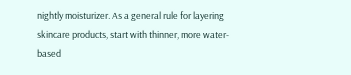nightly moisturizer. As a general rule for layering skincare products, start with thinner, more water-based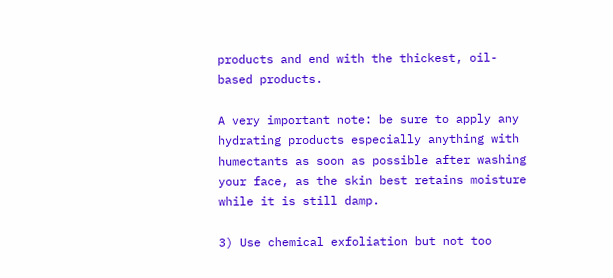products and end with the thickest, oil-based products.

A very important note: be sure to apply any hydrating products especially anything with humectants as soon as possible after washing your face, as the skin best retains moisture while it is still damp.

3) Use chemical exfoliation but not too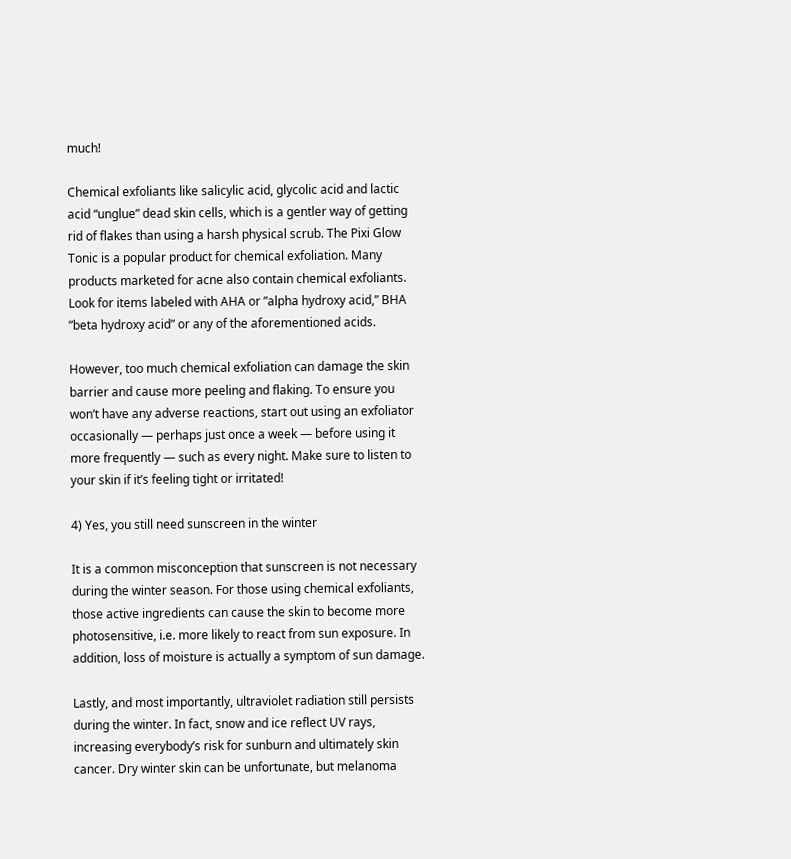much!

Chemical exfoliants like salicylic acid, glycolic acid and lactic acid “unglue” dead skin cells, which is a gentler way of getting rid of flakes than using a harsh physical scrub. The Pixi Glow Tonic is a popular product for chemical exfoliation. Many products marketed for acne also contain chemical exfoliants. Look for items labeled with AHA or ”alpha hydroxy acid,” BHA ”beta hydroxy acid” or any of the aforementioned acids.

However, too much chemical exfoliation can damage the skin barrier and cause more peeling and flaking. To ensure you won’t have any adverse reactions, start out using an exfoliator occasionally ― perhaps just once a week ― before using it more frequently ― such as every night. Make sure to listen to your skin if it’s feeling tight or irritated!

4) Yes, you still need sunscreen in the winter

It is a common misconception that sunscreen is not necessary during the winter season. For those using chemical exfoliants, those active ingredients can cause the skin to become more photosensitive, i.e. more likely to react from sun exposure. In addition, loss of moisture is actually a symptom of sun damage.

Lastly, and most importantly, ultraviolet radiation still persists during the winter. In fact, snow and ice reflect UV rays, increasing everybody’s risk for sunburn and ultimately skin cancer. Dry winter skin can be unfortunate, but melanoma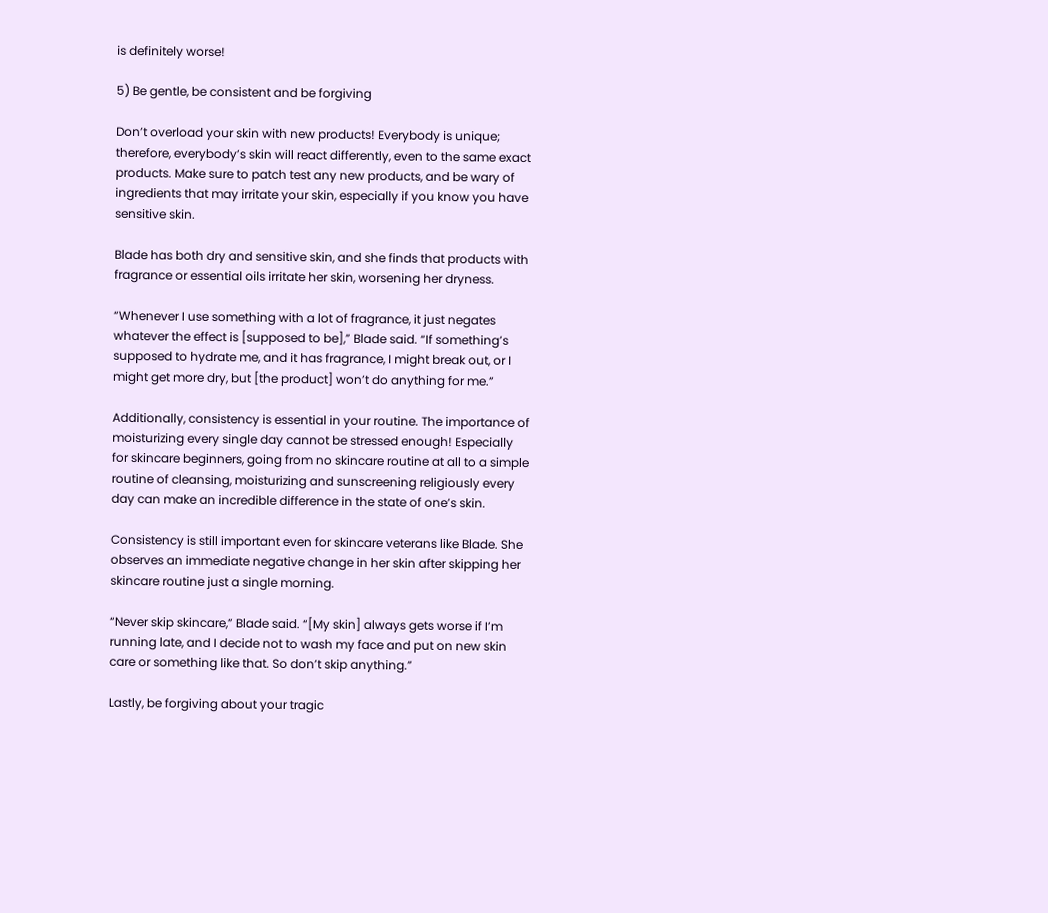is definitely worse!

5) Be gentle, be consistent and be forgiving

Don’t overload your skin with new products! Everybody is unique; therefore, everybody’s skin will react differently, even to the same exact products. Make sure to patch test any new products, and be wary of ingredients that may irritate your skin, especially if you know you have sensitive skin.

Blade has both dry and sensitive skin, and she finds that products with fragrance or essential oils irritate her skin, worsening her dryness.

“Whenever I use something with a lot of fragrance, it just negates whatever the effect is [supposed to be],” Blade said. “If something’s supposed to hydrate me, and it has fragrance, I might break out, or I might get more dry, but [the product] won’t do anything for me.”

Additionally, consistency is essential in your routine. The importance of moisturizing every single day cannot be stressed enough! Especially for skincare beginners, going from no skincare routine at all to a simple routine of cleansing, moisturizing and sunscreening religiously every day can make an incredible difference in the state of one’s skin.

Consistency is still important even for skincare veterans like Blade. She observes an immediate negative change in her skin after skipping her skincare routine just a single morning.

“Never skip skincare,” Blade said. “[My skin] always gets worse if I’m running late, and I decide not to wash my face and put on new skin care or something like that. So don’t skip anything.”

Lastly, be forgiving about your tragic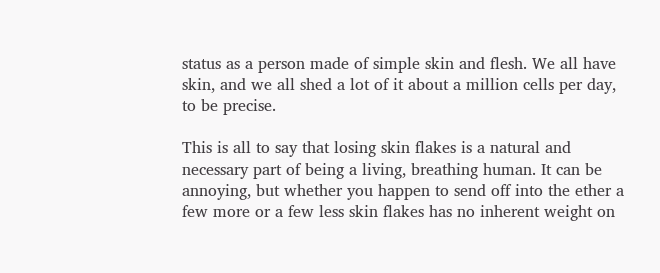status as a person made of simple skin and flesh. We all have skin, and we all shed a lot of it about a million cells per day, to be precise.

This is all to say that losing skin flakes is a natural and necessary part of being a living, breathing human. It can be annoying, but whether you happen to send off into the ether a few more or a few less skin flakes has no inherent weight on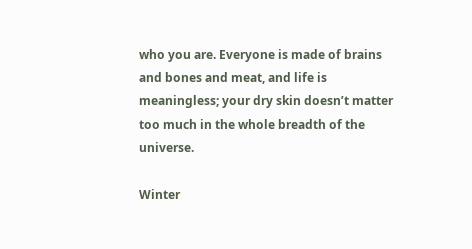who you are. Everyone is made of brains and bones and meat, and life is meaningless; your dry skin doesn’t matter too much in the whole breadth of the universe.

Winter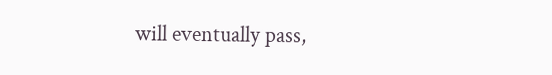will eventually pass,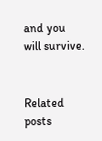and you will survive.


Related posts